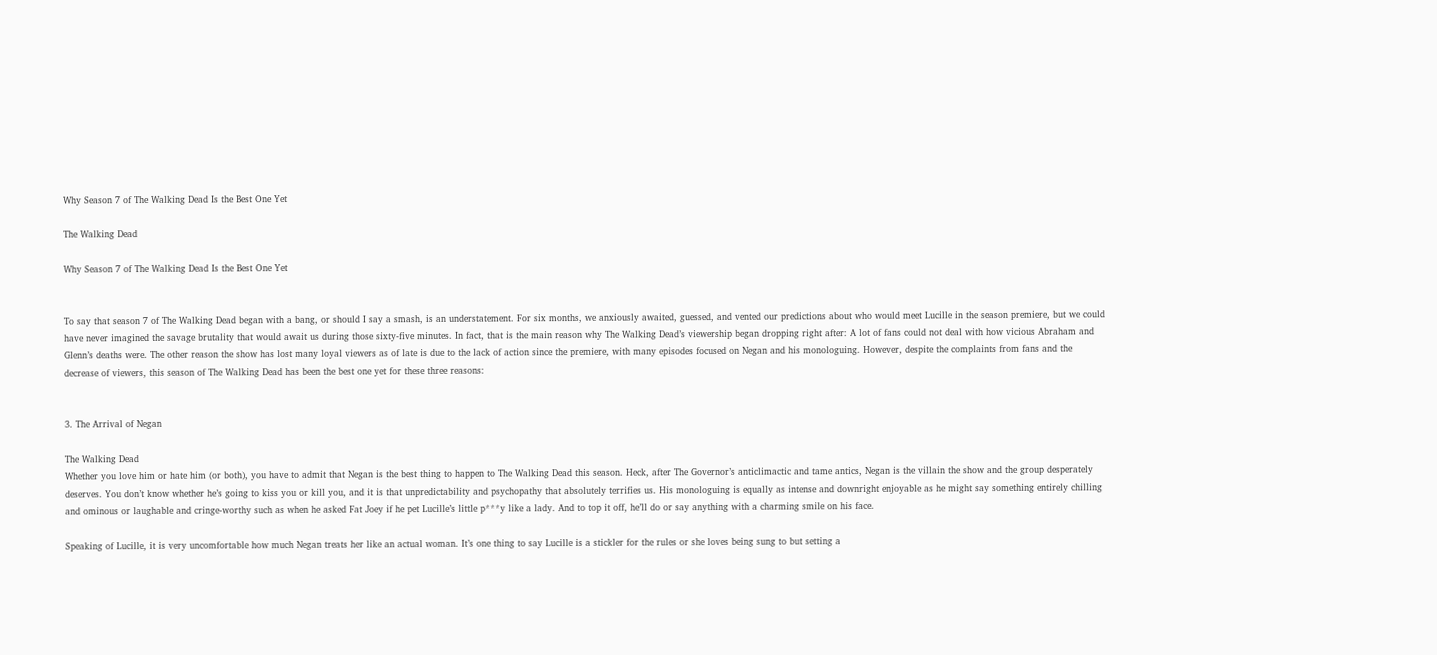Why Season 7 of The Walking Dead Is the Best One Yet

The Walking Dead

Why Season 7 of The Walking Dead Is the Best One Yet


To say that season 7 of The Walking Dead began with a bang, or should I say a smash, is an understatement. For six months, we anxiously awaited, guessed, and vented our predictions about who would meet Lucille in the season premiere, but we could have never imagined the savage brutality that would await us during those sixty-five minutes. In fact, that is the main reason why The Walking Dead’s viewership began dropping right after: A lot of fans could not deal with how vicious Abraham and Glenn’s deaths were. The other reason the show has lost many loyal viewers as of late is due to the lack of action since the premiere, with many episodes focused on Negan and his monologuing. However, despite the complaints from fans and the decrease of viewers, this season of The Walking Dead has been the best one yet for these three reasons:


3. The Arrival of Negan

The Walking Dead
Whether you love him or hate him (or both), you have to admit that Negan is the best thing to happen to The Walking Dead this season. Heck, after The Governor’s anticlimactic and tame antics, Negan is the villain the show and the group desperately deserves. You don’t know whether he’s going to kiss you or kill you, and it is that unpredictability and psychopathy that absolutely terrifies us. His monologuing is equally as intense and downright enjoyable as he might say something entirely chilling and ominous or laughable and cringe-worthy such as when he asked Fat Joey if he pet Lucille’s little p***y like a lady. And to top it off, he’ll do or say anything with a charming smile on his face.

Speaking of Lucille, it is very uncomfortable how much Negan treats her like an actual woman. It’s one thing to say Lucille is a stickler for the rules or she loves being sung to but setting a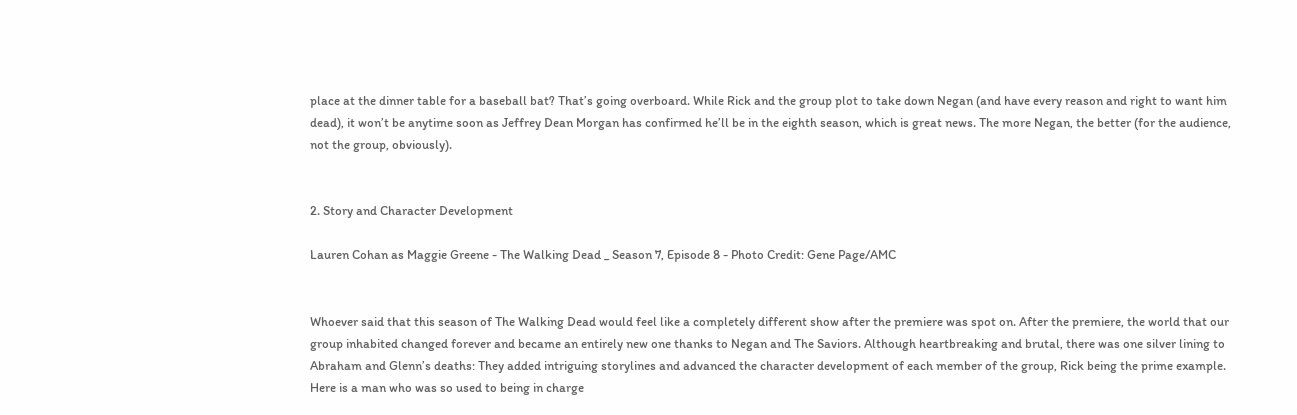place at the dinner table for a baseball bat? That’s going overboard. While Rick and the group plot to take down Negan (and have every reason and right to want him dead), it won’t be anytime soon as Jeffrey Dean Morgan has confirmed he’ll be in the eighth season, which is great news. The more Negan, the better (for the audience, not the group, obviously).


2. Story and Character Development

Lauren Cohan as Maggie Greene - The Walking Dead _ Season 7, Episode 8 - Photo Credit: Gene Page/AMC


Whoever said that this season of The Walking Dead would feel like a completely different show after the premiere was spot on. After the premiere, the world that our group inhabited changed forever and became an entirely new one thanks to Negan and The Saviors. Although heartbreaking and brutal, there was one silver lining to Abraham and Glenn’s deaths: They added intriguing storylines and advanced the character development of each member of the group, Rick being the prime example. Here is a man who was so used to being in charge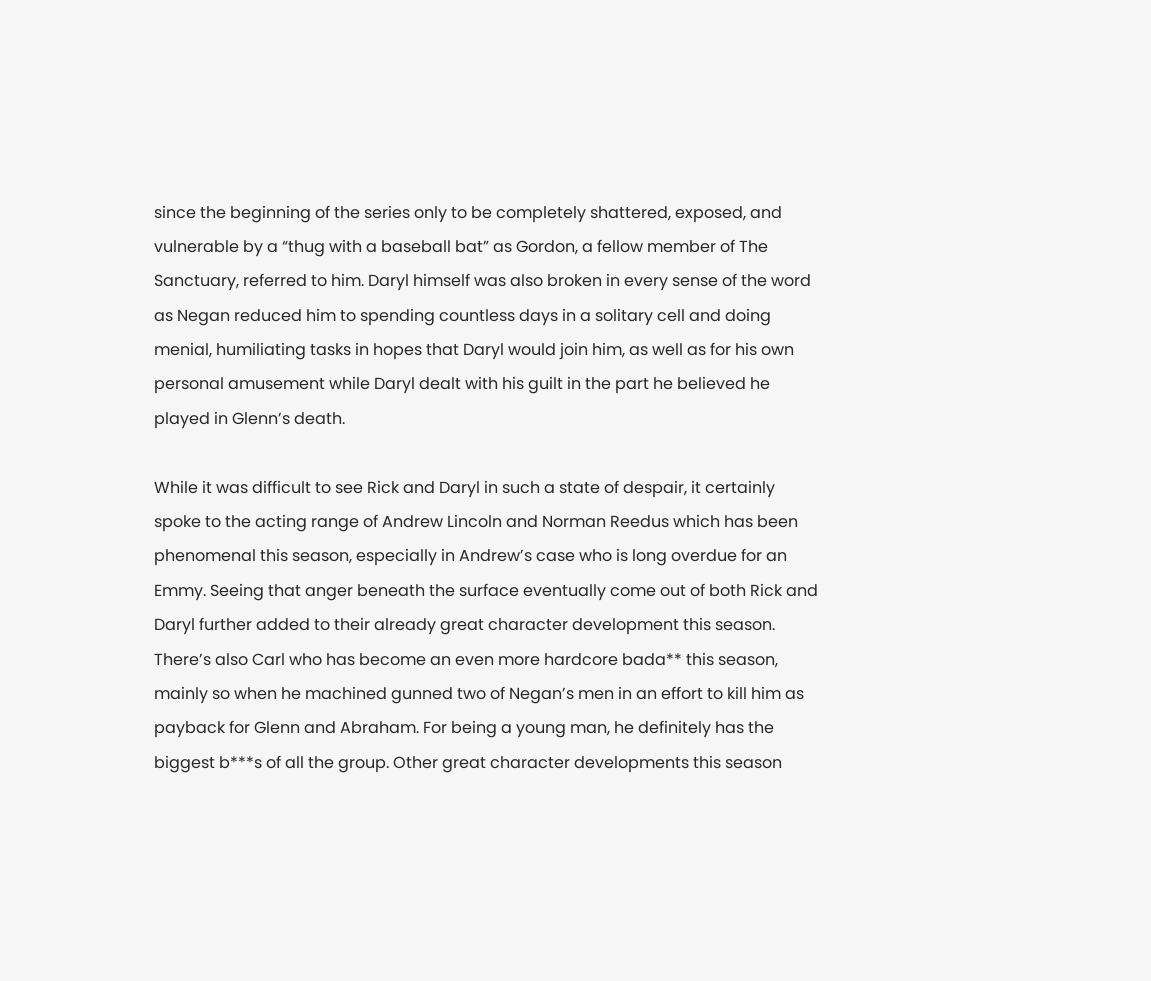since the beginning of the series only to be completely shattered, exposed, and vulnerable by a “thug with a baseball bat” as Gordon, a fellow member of The Sanctuary, referred to him. Daryl himself was also broken in every sense of the word as Negan reduced him to spending countless days in a solitary cell and doing menial, humiliating tasks in hopes that Daryl would join him, as well as for his own personal amusement while Daryl dealt with his guilt in the part he believed he played in Glenn’s death.

While it was difficult to see Rick and Daryl in such a state of despair, it certainly spoke to the acting range of Andrew Lincoln and Norman Reedus which has been phenomenal this season, especially in Andrew’s case who is long overdue for an Emmy. Seeing that anger beneath the surface eventually come out of both Rick and Daryl further added to their already great character development this season. There’s also Carl who has become an even more hardcore bada** this season, mainly so when he machined gunned two of Negan’s men in an effort to kill him as payback for Glenn and Abraham. For being a young man, he definitely has the biggest b***s of all the group. Other great character developments this season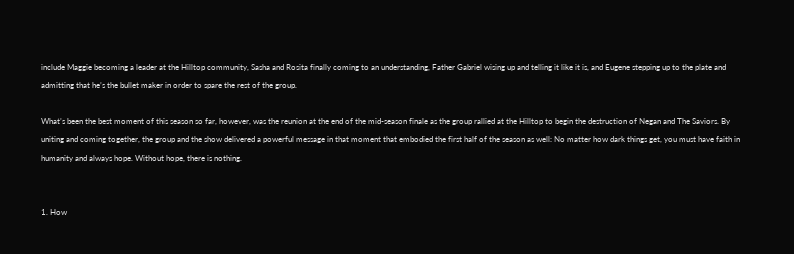include Maggie becoming a leader at the Hilltop community, Sasha and Rosita finally coming to an understanding, Father Gabriel wising up and telling it like it is, and Eugene stepping up to the plate and admitting that he’s the bullet maker in order to spare the rest of the group.

What’s been the best moment of this season so far, however, was the reunion at the end of the mid-season finale as the group rallied at the Hilltop to begin the destruction of Negan and The Saviors. By uniting and coming together, the group and the show delivered a powerful message in that moment that embodied the first half of the season as well: No matter how dark things get, you must have faith in humanity and always hope. Without hope, there is nothing.


1. How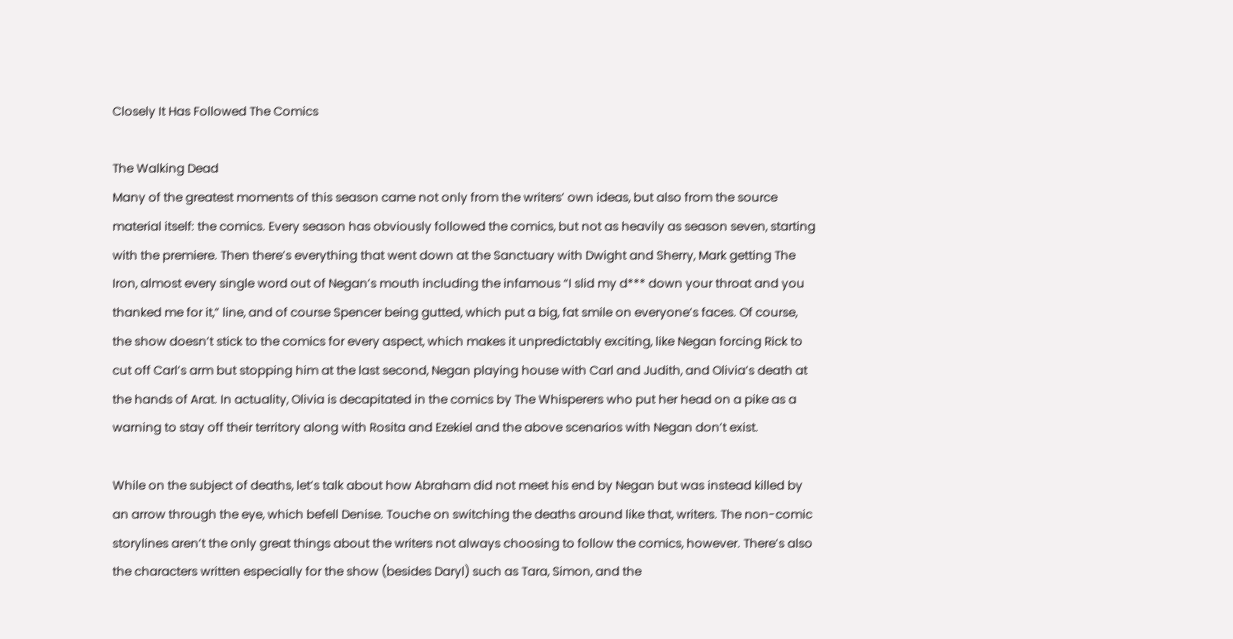Closely It Has Followed The Comics

The Walking Dead
Many of the greatest moments of this season came not only from the writers’ own ideas, but also from the source material itself: the comics. Every season has obviously followed the comics, but not as heavily as season seven, starting with the premiere. Then there’s everything that went down at the Sanctuary with Dwight and Sherry, Mark getting The Iron, almost every single word out of Negan’s mouth including the infamous “I slid my d*** down your throat and you thanked me for it,” line, and of course Spencer being gutted, which put a big, fat smile on everyone’s faces. Of course, the show doesn’t stick to the comics for every aspect, which makes it unpredictably exciting, like Negan forcing Rick to cut off Carl’s arm but stopping him at the last second, Negan playing house with Carl and Judith, and Olivia’s death at the hands of Arat. In actuality, Olivia is decapitated in the comics by The Whisperers who put her head on a pike as a warning to stay off their territory along with Rosita and Ezekiel and the above scenarios with Negan don’t exist.

While on the subject of deaths, let’s talk about how Abraham did not meet his end by Negan but was instead killed by an arrow through the eye, which befell Denise. Touche on switching the deaths around like that, writers. The non-comic storylines aren’t the only great things about the writers not always choosing to follow the comics, however. There’s also the characters written especially for the show (besides Daryl) such as Tara, Simon, and the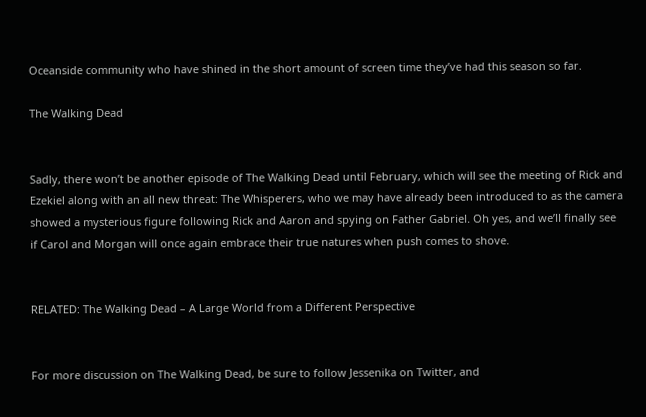Oceanside community who have shined in the short amount of screen time they’ve had this season so far.

The Walking Dead


Sadly, there won’t be another episode of The Walking Dead until February, which will see the meeting of Rick and Ezekiel along with an all new threat: The Whisperers, who we may have already been introduced to as the camera showed a mysterious figure following Rick and Aaron and spying on Father Gabriel. Oh yes, and we’ll finally see if Carol and Morgan will once again embrace their true natures when push comes to shove.


RELATED: The Walking Dead – A Large World from a Different Perspective


For more discussion on The Walking Dead, be sure to follow Jessenika on Twitter, and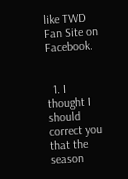like TWD Fan Site on Facebook.


  1. I thought I should correct you that the season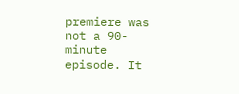premiere was not a 90-minute episode. It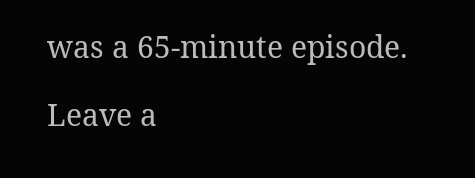was a 65-minute episode.

Leave a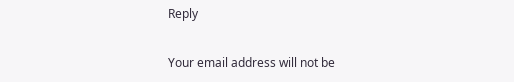Reply

Your email address will not be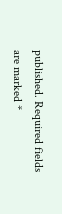published. Required fields are marked *